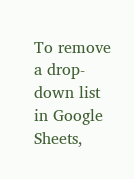To remove a drop-down list in Google Sheets,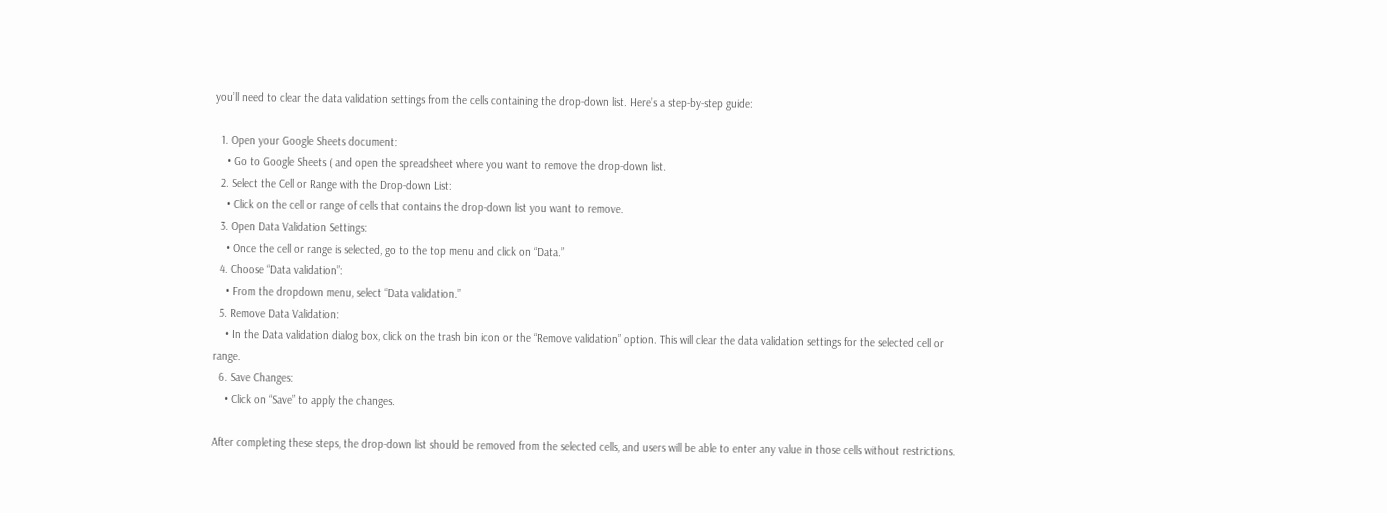you’ll need to clear the data validation settings from the cells containing the drop-down list. Here’s a step-by-step guide:

  1. Open your Google Sheets document:
    • Go to Google Sheets ( and open the spreadsheet where you want to remove the drop-down list.
  2. Select the Cell or Range with the Drop-down List:
    • Click on the cell or range of cells that contains the drop-down list you want to remove.
  3. Open Data Validation Settings:
    • Once the cell or range is selected, go to the top menu and click on “Data.”
  4. Choose “Data validation”:
    • From the dropdown menu, select “Data validation.”
  5. Remove Data Validation:
    • In the Data validation dialog box, click on the trash bin icon or the “Remove validation” option. This will clear the data validation settings for the selected cell or range.
  6. Save Changes:
    • Click on “Save” to apply the changes.

After completing these steps, the drop-down list should be removed from the selected cells, and users will be able to enter any value in those cells without restrictions.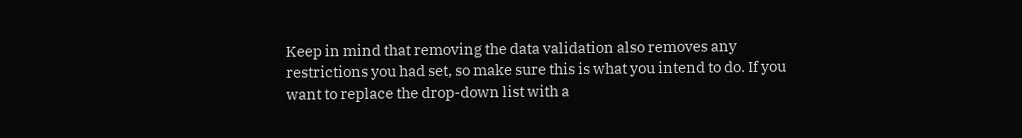Keep in mind that removing the data validation also removes any restrictions you had set, so make sure this is what you intend to do. If you want to replace the drop-down list with a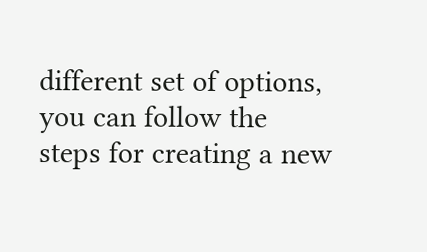different set of options, you can follow the steps for creating a new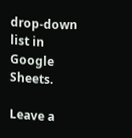drop-down list in Google Sheets.

Leave a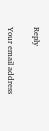Reply

Your email address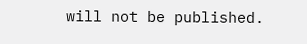will not be published.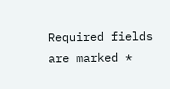Required fields are marked *